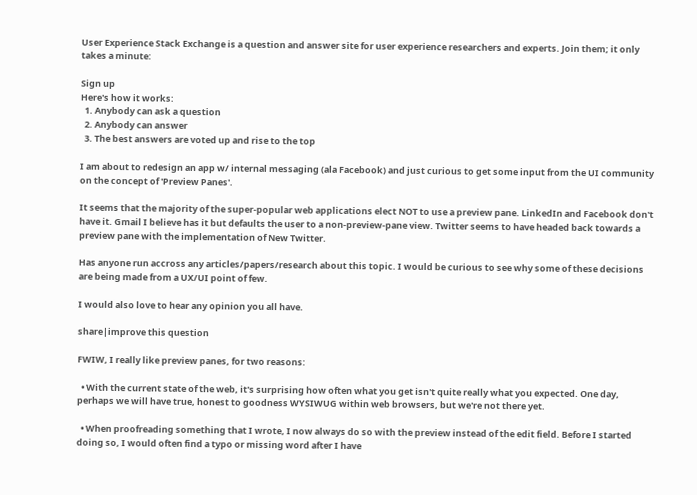User Experience Stack Exchange is a question and answer site for user experience researchers and experts. Join them; it only takes a minute:

Sign up
Here's how it works:
  1. Anybody can ask a question
  2. Anybody can answer
  3. The best answers are voted up and rise to the top

I am about to redesign an app w/ internal messaging (ala Facebook) and just curious to get some input from the UI community on the concept of 'Preview Panes'.

It seems that the majority of the super-popular web applications elect NOT to use a preview pane. LinkedIn and Facebook don't have it. Gmail I believe has it but defaults the user to a non-preview-pane view. Twitter seems to have headed back towards a preview pane with the implementation of New Twitter.

Has anyone run accross any articles/papers/research about this topic. I would be curious to see why some of these decisions are being made from a UX/UI point of few.

I would also love to hear any opinion you all have.

share|improve this question

FWIW, I really like preview panes, for two reasons:

  • With the current state of the web, it's surprising how often what you get isn't quite really what you expected. One day, perhaps we will have true, honest to goodness WYSIWUG within web browsers, but we're not there yet.

  • When proofreading something that I wrote, I now always do so with the preview instead of the edit field. Before I started doing so, I would often find a typo or missing word after I have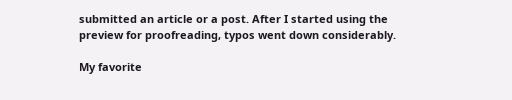submitted an article or a post. After I started using the preview for proofreading, typos went down considerably.

My favorite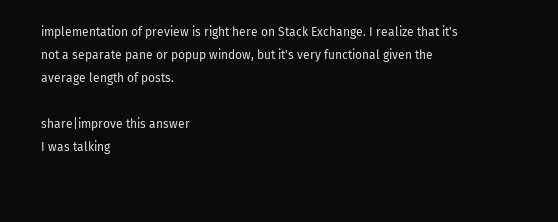implementation of preview is right here on Stack Exchange. I realize that it's not a separate pane or popup window, but it's very functional given the average length of posts.

share|improve this answer
I was talking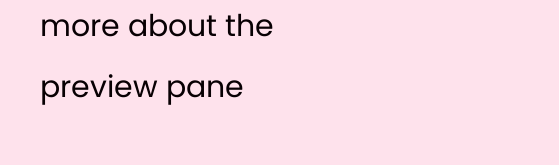more about the preview pane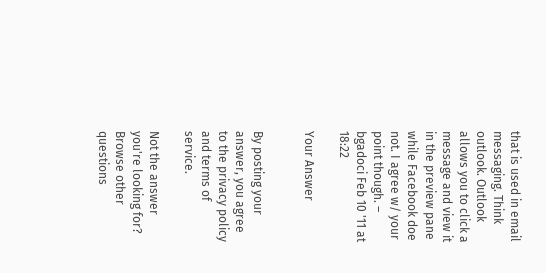that is used in email messaging. Think outlook. Outlook allows you to click a message and view it in the preview pane while Facebook doe not. I agree w/ your point though. – bgadoci Feb 10 '11 at 18:22

Your Answer


By posting your answer, you agree to the privacy policy and terms of service.

Not the answer you're looking for? Browse other questions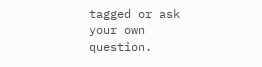tagged or ask your own question.